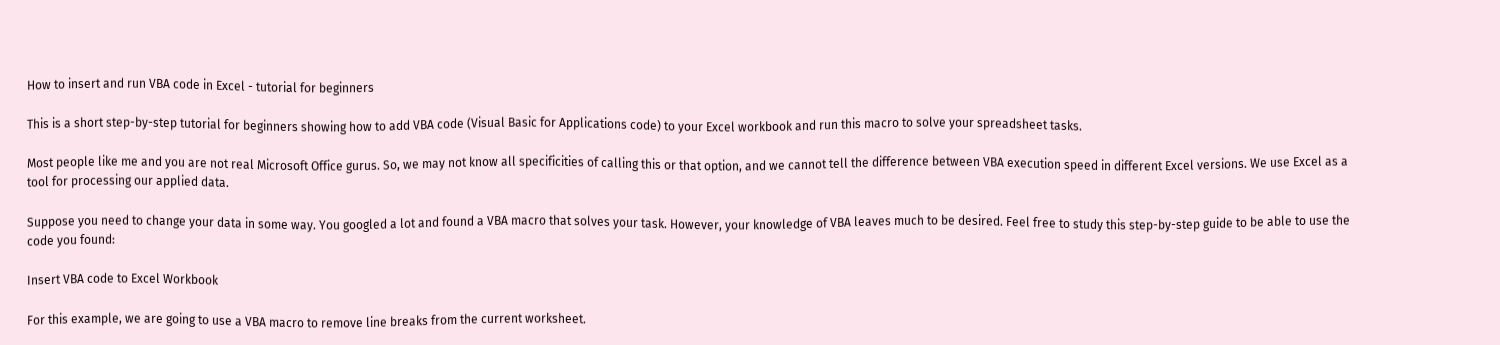How to insert and run VBA code in Excel - tutorial for beginners

This is a short step-by-step tutorial for beginners showing how to add VBA code (Visual Basic for Applications code) to your Excel workbook and run this macro to solve your spreadsheet tasks.

Most people like me and you are not real Microsoft Office gurus. So, we may not know all specificities of calling this or that option, and we cannot tell the difference between VBA execution speed in different Excel versions. We use Excel as a tool for processing our applied data.

Suppose you need to change your data in some way. You googled a lot and found a VBA macro that solves your task. However, your knowledge of VBA leaves much to be desired. Feel free to study this step-by-step guide to be able to use the code you found:

Insert VBA code to Excel Workbook

For this example, we are going to use a VBA macro to remove line breaks from the current worksheet.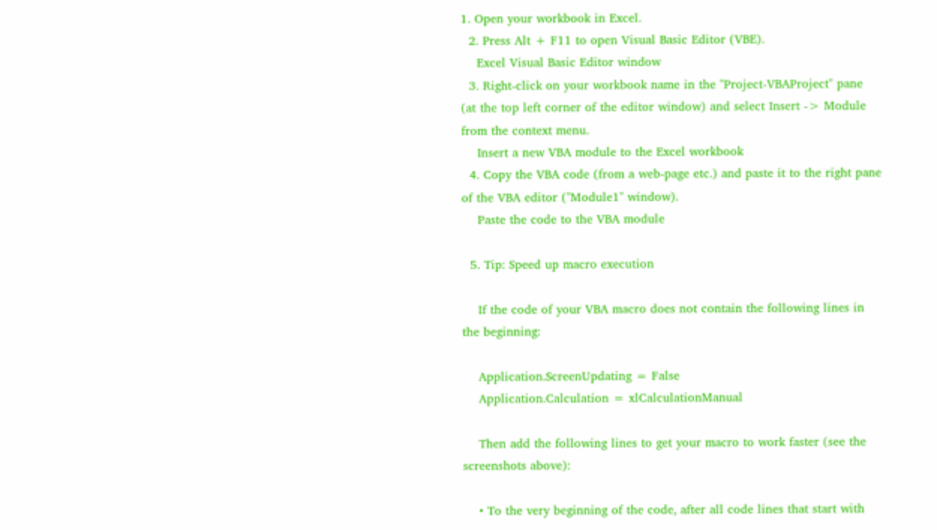1. Open your workbook in Excel.
  2. Press Alt + F11 to open Visual Basic Editor (VBE).
    Excel Visual Basic Editor window
  3. Right-click on your workbook name in the "Project-VBAProject" pane (at the top left corner of the editor window) and select Insert -> Module from the context menu.
    Insert a new VBA module to the Excel workbook
  4. Copy the VBA code (from a web-page etc.) and paste it to the right pane of the VBA editor ("Module1" window).
    Paste the code to the VBA module

  5. Tip: Speed up macro execution

    If the code of your VBA macro does not contain the following lines in the beginning:

    Application.ScreenUpdating = False
    Application.Calculation = xlCalculationManual

    Then add the following lines to get your macro to work faster (see the screenshots above):

    • To the very beginning of the code, after all code lines that start with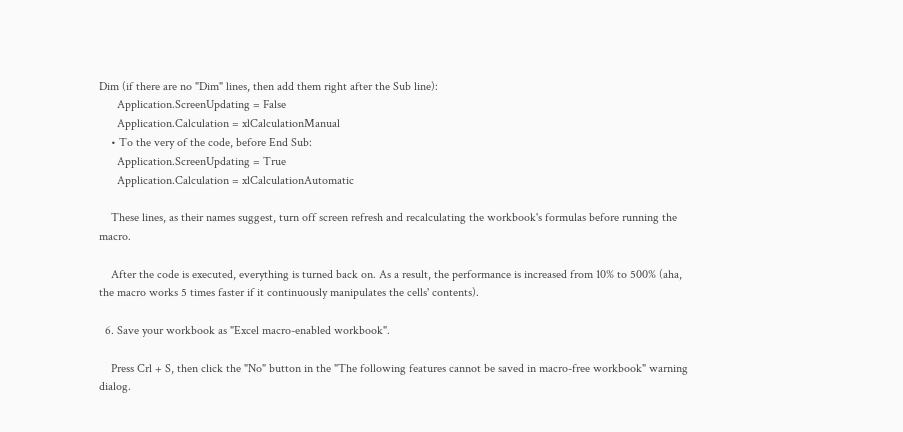Dim (if there are no "Dim" lines, then add them right after the Sub line):
      Application.ScreenUpdating = False
      Application.Calculation = xlCalculationManual
    • To the very of the code, before End Sub:
      Application.ScreenUpdating = True
      Application.Calculation = xlCalculationAutomatic

    These lines, as their names suggest, turn off screen refresh and recalculating the workbook's formulas before running the macro.

    After the code is executed, everything is turned back on. As a result, the performance is increased from 10% to 500% (aha, the macro works 5 times faster if it continuously manipulates the cells' contents).

  6. Save your workbook as "Excel macro-enabled workbook".

    Press Crl + S, then click the "No" button in the "The following features cannot be saved in macro-free workbook" warning dialog.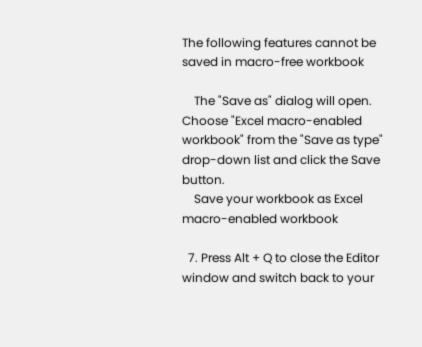The following features cannot be saved in macro-free workbook

    The "Save as" dialog will open. Choose "Excel macro-enabled workbook" from the "Save as type" drop-down list and click the Save button.
    Save your workbook as Excel macro-enabled workbook

  7. Press Alt + Q to close the Editor window and switch back to your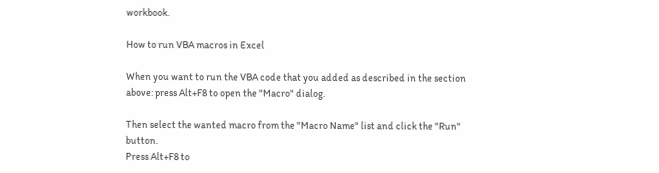workbook.

How to run VBA macros in Excel

When you want to run the VBA code that you added as described in the section above: press Alt+F8 to open the "Macro" dialog.

Then select the wanted macro from the "Macro Name" list and click the "Run" button.
Press Alt+F8 to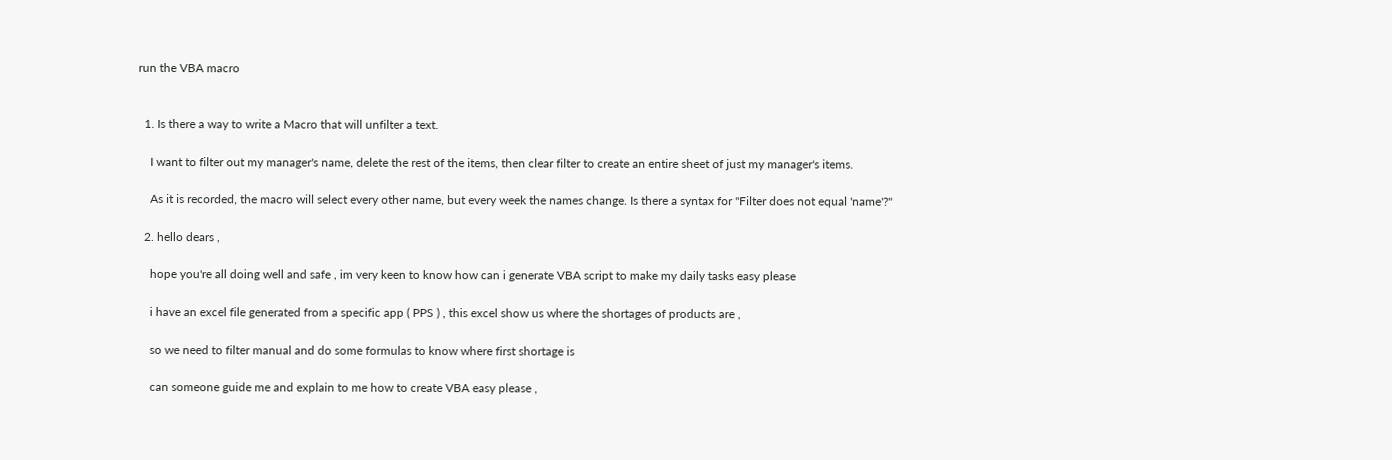run the VBA macro


  1. Is there a way to write a Macro that will unfilter a text.

    I want to filter out my manager's name, delete the rest of the items, then clear filter to create an entire sheet of just my manager's items.

    As it is recorded, the macro will select every other name, but every week the names change. Is there a syntax for "Filter does not equal 'name'?"

  2. hello dears ,

    hope you're all doing well and safe , im very keen to know how can i generate VBA script to make my daily tasks easy please

    i have an excel file generated from a specific app ( PPS ) , this excel show us where the shortages of products are ,

    so we need to filter manual and do some formulas to know where first shortage is

    can someone guide me and explain to me how to create VBA easy please ,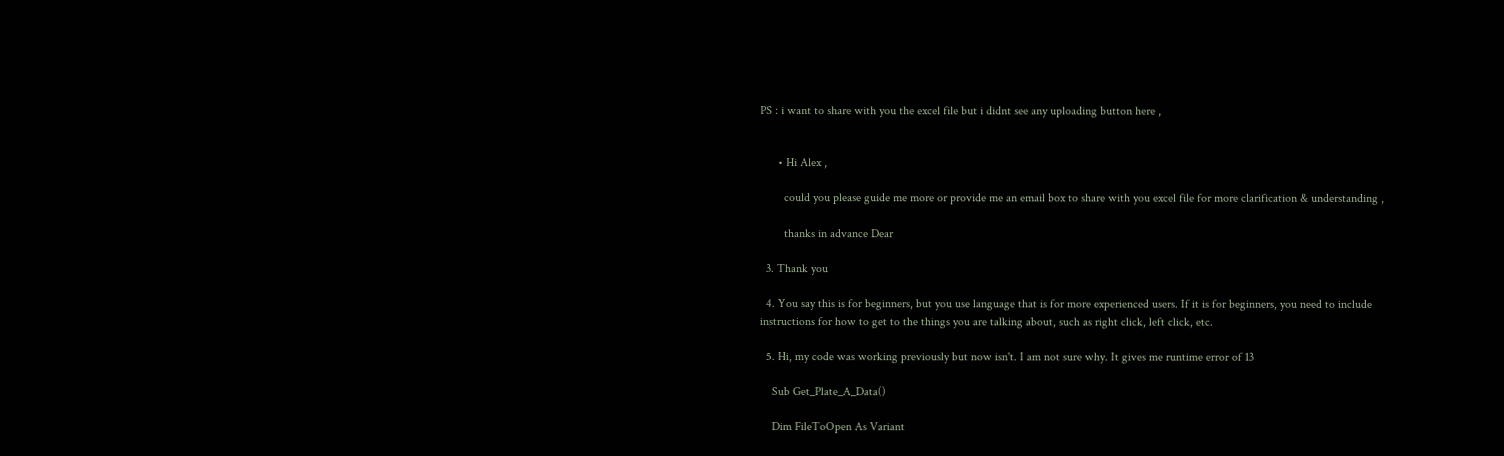PS : i want to share with you the excel file but i didnt see any uploading button here ,


      • Hi Alex ,

        could you please guide me more or provide me an email box to share with you excel file for more clarification & understanding ,

        thanks in advance Dear

  3. Thank you

  4. You say this is for beginners, but you use language that is for more experienced users. If it is for beginners, you need to include instructions for how to get to the things you are talking about, such as right click, left click, etc.

  5. Hi, my code was working previously but now isn't. I am not sure why. It gives me runtime error of 13

    Sub Get_Plate_A_Data()

    Dim FileToOpen As Variant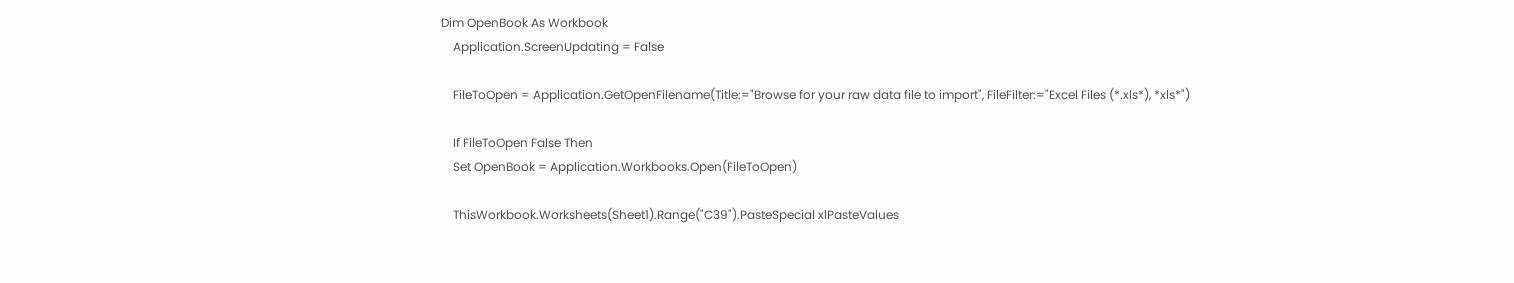Dim OpenBook As Workbook
    Application.ScreenUpdating = False

    FileToOpen = Application.GetOpenFilename(Title:="Browse for your raw data file to import", FileFilter:="Excel Files (*.xls*), *xls*")

    If FileToOpen False Then
    Set OpenBook = Application.Workbooks.Open(FileToOpen)

    ThisWorkbook.Worksheets(Sheet1).Range("C39").PasteSpecial xlPasteValues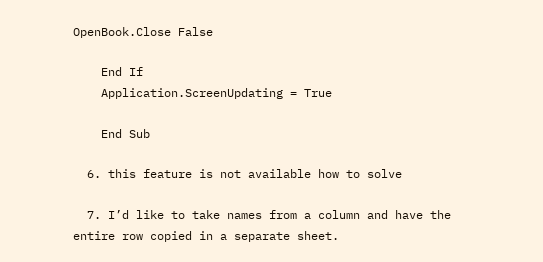OpenBook.Close False

    End If
    Application.ScreenUpdating = True

    End Sub

  6. this feature is not available how to solve

  7. I’d like to take names from a column and have the entire row copied in a separate sheet.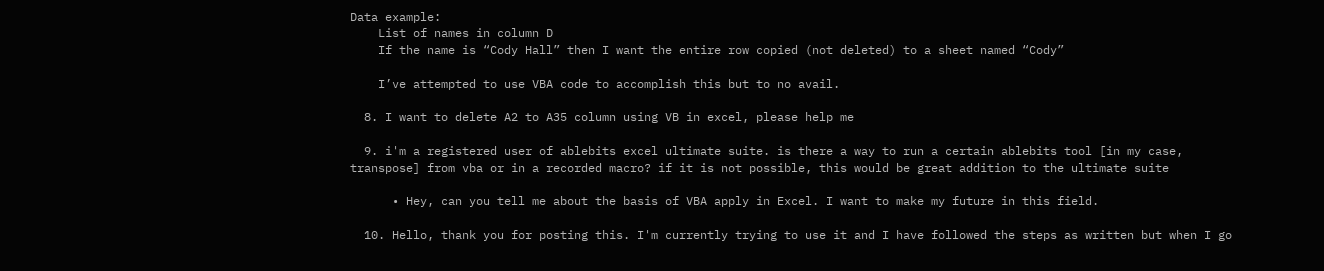Data example:
    List of names in column D
    If the name is “Cody Hall” then I want the entire row copied (not deleted) to a sheet named “Cody”

    I’ve attempted to use VBA code to accomplish this but to no avail.

  8. I want to delete A2 to A35 column using VB in excel, please help me

  9. i'm a registered user of ablebits excel ultimate suite. is there a way to run a certain ablebits tool [in my case, transpose] from vba or in a recorded macro? if it is not possible, this would be great addition to the ultimate suite

      • Hey, can you tell me about the basis of VBA apply in Excel. I want to make my future in this field.

  10. Hello, thank you for posting this. I'm currently trying to use it and I have followed the steps as written but when I go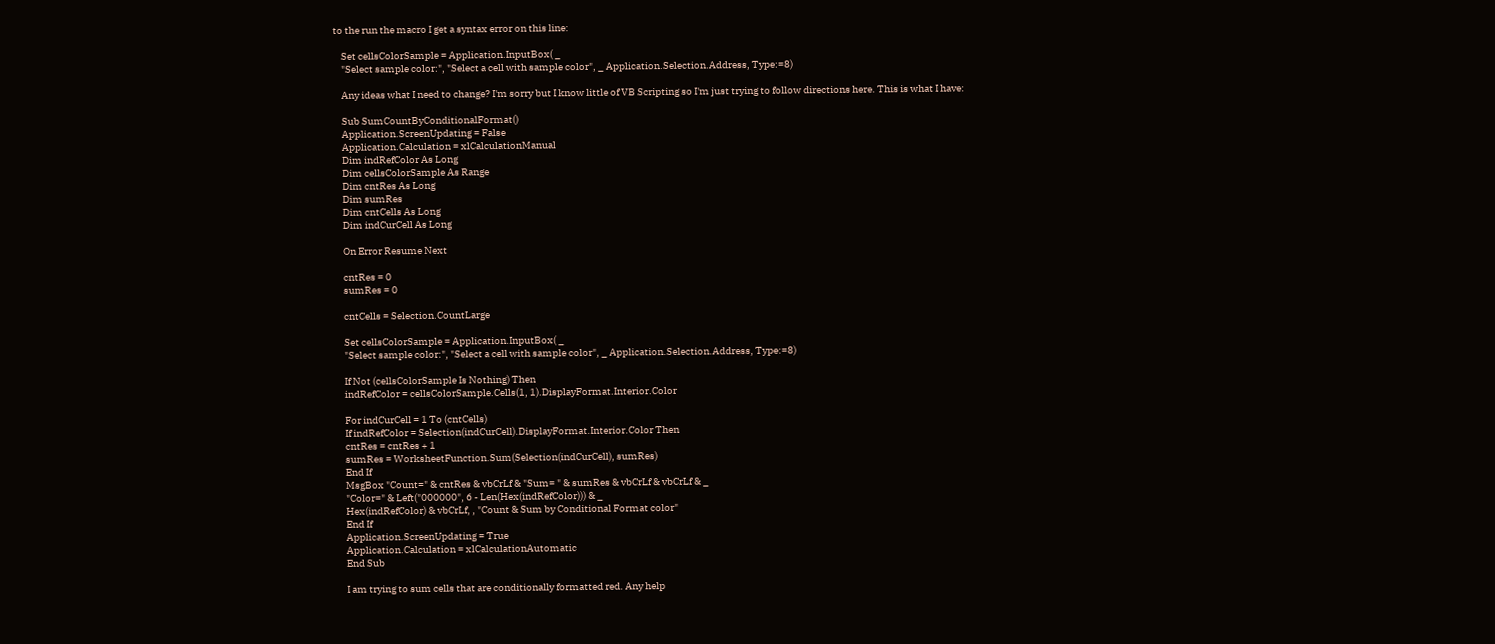to the run the macro I get a syntax error on this line:

    Set cellsColorSample = Application.InputBox( _
    "Select sample color:", "Select a cell with sample color", _ Application.Selection.Address, Type:=8)

    Any ideas what I need to change? I'm sorry but I know little of VB Scripting so I'm just trying to follow directions here. This is what I have:

    Sub SumCountByConditionalFormat()
    Application.ScreenUpdating = False
    Application.Calculation = xlCalculationManual
    Dim indRefColor As Long
    Dim cellsColorSample As Range
    Dim cntRes As Long
    Dim sumRes
    Dim cntCells As Long
    Dim indCurCell As Long

    On Error Resume Next

    cntRes = 0
    sumRes = 0

    cntCells = Selection.CountLarge

    Set cellsColorSample = Application.InputBox( _
    "Select sample color:", "Select a cell with sample color", _ Application.Selection.Address, Type:=8)

    If Not (cellsColorSample Is Nothing) Then
    indRefColor = cellsColorSample.Cells(1, 1).DisplayFormat.Interior.Color

    For indCurCell = 1 To (cntCells)
    If indRefColor = Selection(indCurCell).DisplayFormat.Interior.Color Then
    cntRes = cntRes + 1
    sumRes = WorksheetFunction.Sum(Selection(indCurCell), sumRes)
    End If
    MsgBox "Count=" & cntRes & vbCrLf & "Sum= " & sumRes & vbCrLf & vbCrLf & _
    "Color=" & Left("000000", 6 - Len(Hex(indRefColor))) & _
    Hex(indRefColor) & vbCrLf, , "Count & Sum by Conditional Format color"
    End If
    Application.ScreenUpdating = True
    Application.Calculation = xlCalculationAutomatic
    End Sub

    I am trying to sum cells that are conditionally formatted red. Any help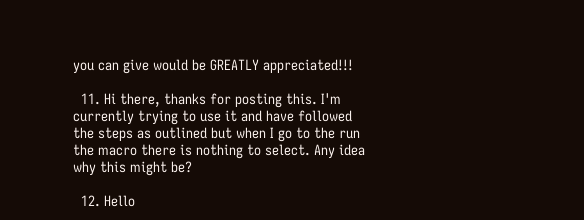you can give would be GREATLY appreciated!!!

  11. Hi there, thanks for posting this. I'm currently trying to use it and have followed the steps as outlined but when I go to the run the macro there is nothing to select. Any idea why this might be?

  12. Hello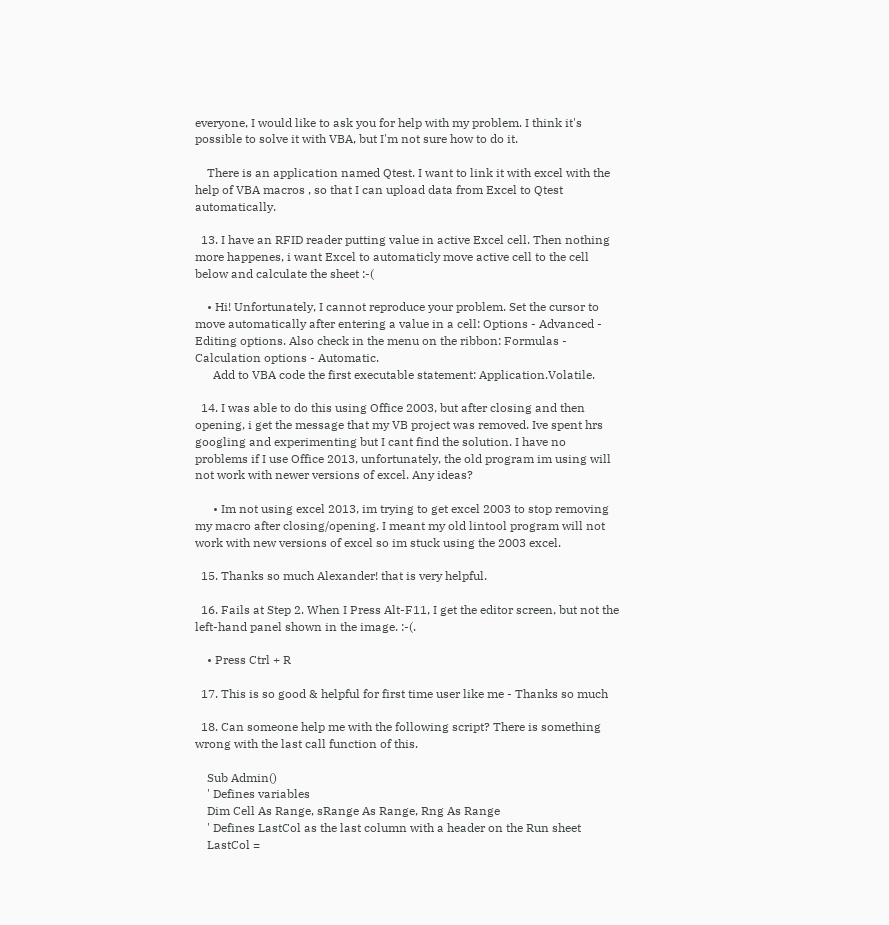everyone, I would like to ask you for help with my problem. I think it's possible to solve it with VBA, but I'm not sure how to do it.

    There is an application named Qtest. I want to link it with excel with the help of VBA macros , so that I can upload data from Excel to Qtest automatically.

  13. I have an RFID reader putting value in active Excel cell. Then nothing more happenes, i want Excel to automaticly move active cell to the cell below and calculate the sheet :-(

    • Hi! Unfortunately, I cannot reproduce your problem. Set the cursor to move automatically after entering a value in a cell: Options - Advanced - Editing options. Also check in the menu on the ribbon: Formulas - Calculation options - Automatic.
      Add to VBA code the first executable statement: Application.Volatile.

  14. I was able to do this using Office 2003, but after closing and then opening, i get the message that my VB project was removed. Ive spent hrs googling and experimenting but I cant find the solution. I have no problems if I use Office 2013, unfortunately, the old program im using will not work with newer versions of excel. Any ideas?

      • Im not using excel 2013, im trying to get excel 2003 to stop removing my macro after closing/opening. I meant my old lintool program will not work with new versions of excel so im stuck using the 2003 excel.

  15. Thanks so much Alexander! that is very helpful.

  16. Fails at Step 2. When I Press Alt-F11, I get the editor screen, but not the left-hand panel shown in the image. :-(.

    • Press Ctrl + R

  17. This is so good & helpful for first time user like me - Thanks so much

  18. Can someone help me with the following script? There is something wrong with the last call function of this.

    Sub Admin()
    ' Defines variables
    Dim Cell As Range, sRange As Range, Rng As Range
    ' Defines LastCol as the last column with a header on the Run sheet
    LastCol =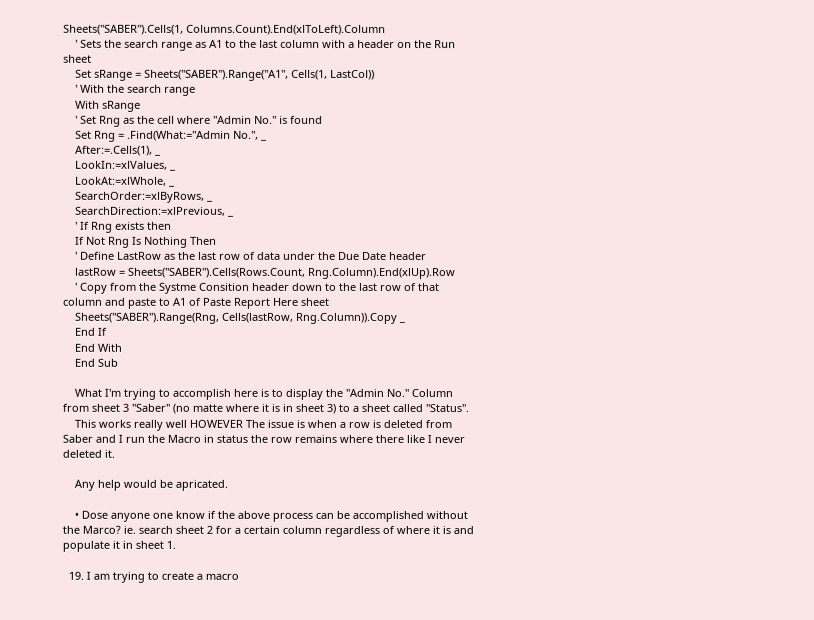Sheets("SABER").Cells(1, Columns.Count).End(xlToLeft).Column
    ' Sets the search range as A1 to the last column with a header on the Run sheet
    Set sRange = Sheets("SABER").Range("A1", Cells(1, LastCol))
    ' With the search range
    With sRange
    ' Set Rng as the cell where "Admin No." is found
    Set Rng = .Find(What:="Admin No.", _
    After:=.Cells(1), _
    LookIn:=xlValues, _
    LookAt:=xlWhole, _
    SearchOrder:=xlByRows, _
    SearchDirection:=xlPrevious, _
    ' If Rng exists then
    If Not Rng Is Nothing Then
    ' Define LastRow as the last row of data under the Due Date header
    lastRow = Sheets("SABER").Cells(Rows.Count, Rng.Column).End(xlUp).Row
    ' Copy from the Systme Consition header down to the last row of that column and paste to A1 of Paste Report Here sheet
    Sheets("SABER").Range(Rng, Cells(lastRow, Rng.Column)).Copy _
    End If
    End With
    End Sub

    What I'm trying to accomplish here is to display the "Admin No." Column from sheet 3 "Saber" (no matte where it is in sheet 3) to a sheet called "Status".
    This works really well HOWEVER The issue is when a row is deleted from Saber and I run the Macro in status the row remains where there like I never deleted it.

    Any help would be apricated.

    • Dose anyone one know if the above process can be accomplished without the Marco? ie. search sheet 2 for a certain column regardless of where it is and populate it in sheet 1.

  19. I am trying to create a macro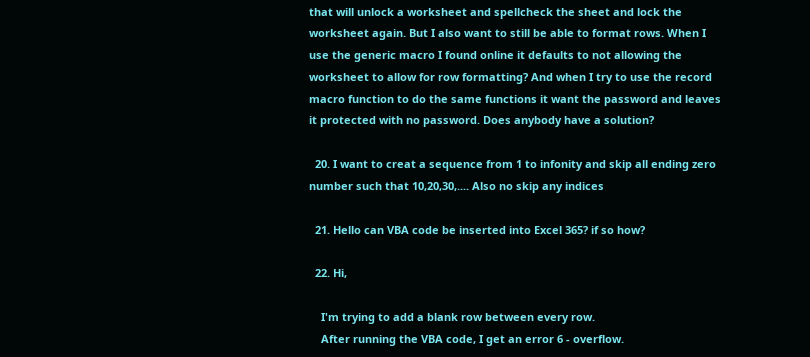that will unlock a worksheet and spellcheck the sheet and lock the worksheet again. But I also want to still be able to format rows. When I use the generic macro I found online it defaults to not allowing the worksheet to allow for row formatting? And when I try to use the record macro function to do the same functions it want the password and leaves it protected with no password. Does anybody have a solution?

  20. I want to creat a sequence from 1 to infonity and skip all ending zero number such that 10,20,30,.... Also no skip any indices

  21. Hello can VBA code be inserted into Excel 365? if so how?

  22. Hi,

    I'm trying to add a blank row between every row.
    After running the VBA code, I get an error 6 - overflow.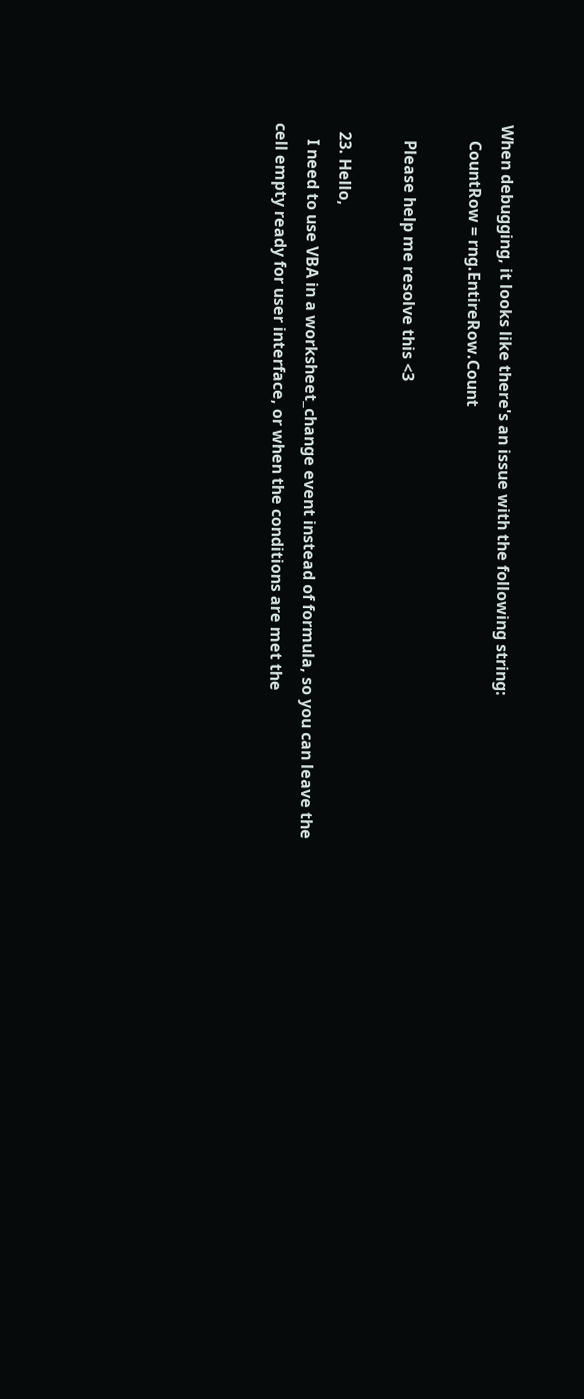When debugging, it looks like there's an issue with the following string:
    CountRow = rng.EntireRow.Count

    Please help me resolve this <3

  23. Hello,
    I need to use VBA in a worksheet_change event instead of formula, so you can leave the cell empty ready for user interface, or when the conditions are met the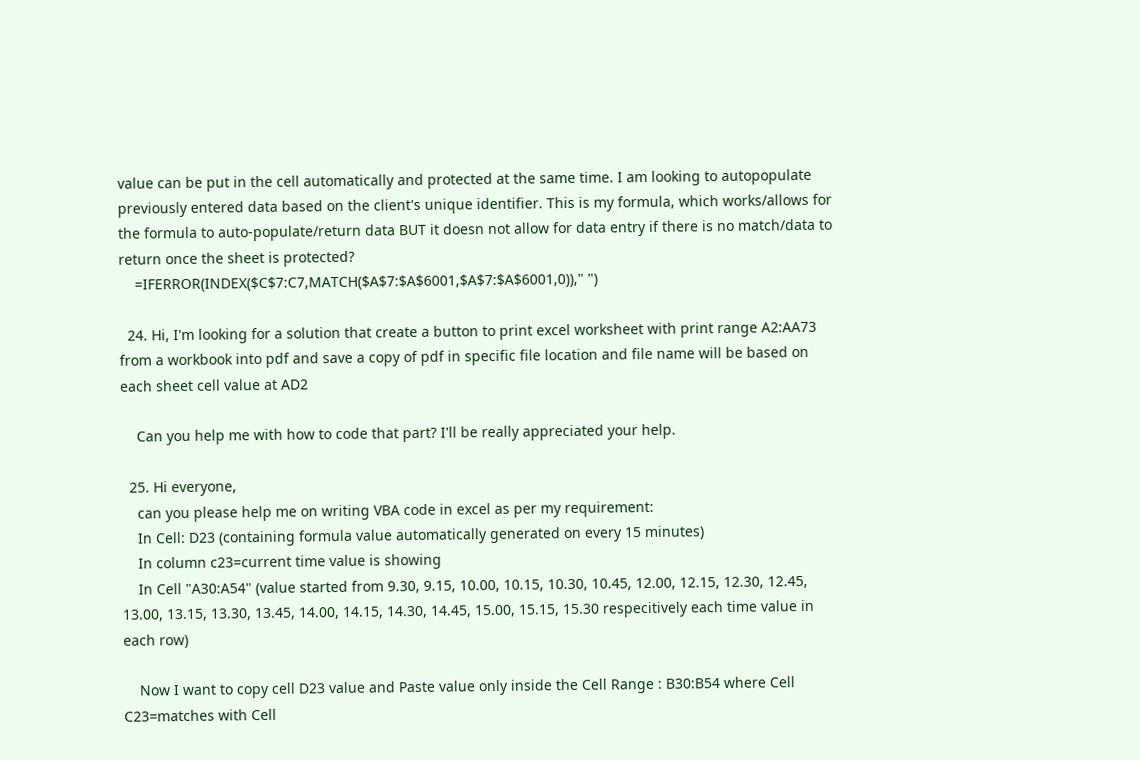value can be put in the cell automatically and protected at the same time. I am looking to autopopulate previously entered data based on the client's unique identifier. This is my formula, which works/allows for the formula to auto-populate/return data BUT it doesn not allow for data entry if there is no match/data to return once the sheet is protected?
    =IFERROR(INDEX($C$7:C7,MATCH($A$7:$A$6001,$A$7:$A$6001,0))," ")

  24. Hi, I'm looking for a solution that create a button to print excel worksheet with print range A2:AA73 from a workbook into pdf and save a copy of pdf in specific file location and file name will be based on each sheet cell value at AD2

    Can you help me with how to code that part? I'll be really appreciated your help.

  25. Hi everyone,
    can you please help me on writing VBA code in excel as per my requirement:
    In Cell: D23 (containing formula value automatically generated on every 15 minutes)
    In column c23=current time value is showing
    In Cell "A30:A54" (value started from 9.30, 9.15, 10.00, 10.15, 10.30, 10.45, 12.00, 12.15, 12.30, 12.45, 13.00, 13.15, 13.30, 13.45, 14.00, 14.15, 14.30, 14.45, 15.00, 15.15, 15.30 respecitively each time value in each row)

    Now I want to copy cell D23 value and Paste value only inside the Cell Range : B30:B54 where Cell C23=matches with Cell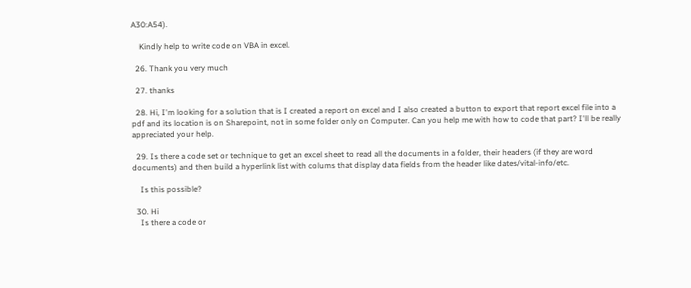A30:A54).

    Kindly help to write code on VBA in excel.

  26. Thank you very much

  27. thanks

  28. Hi, I'm looking for a solution that is I created a report on excel and I also created a button to export that report excel file into a pdf and its location is on Sharepoint, not in some folder only on Computer. Can you help me with how to code that part? I'll be really appreciated your help.

  29. Is there a code set or technique to get an excel sheet to read all the documents in a folder, their headers (if they are word documents) and then build a hyperlink list with colums that display data fields from the header like dates/vital-info/etc.

    Is this possible?

  30. Hi
    Is there a code or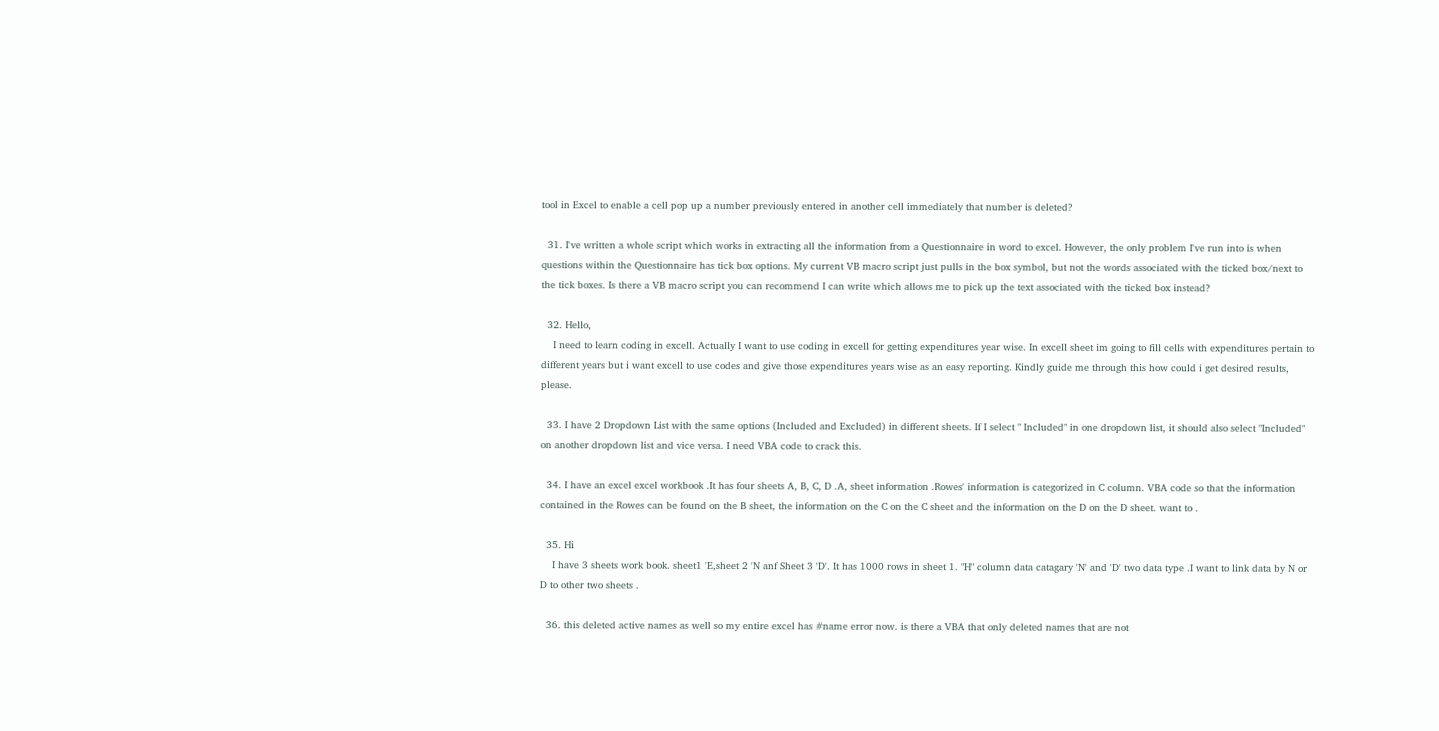tool in Excel to enable a cell pop up a number previously entered in another cell immediately that number is deleted?

  31. I've written a whole script which works in extracting all the information from a Questionnaire in word to excel. However, the only problem I've run into is when questions within the Questionnaire has tick box options. My current VB macro script just pulls in the box symbol, but not the words associated with the ticked box/next to the tick boxes. Is there a VB macro script you can recommend I can write which allows me to pick up the text associated with the ticked box instead?

  32. Hello,
    I need to learn coding in excell. Actually I want to use coding in excell for getting expenditures year wise. In excell sheet im going to fill cells with expenditures pertain to different years but i want excell to use codes and give those expenditures years wise as an easy reporting. Kindly guide me through this how could i get desired results, please.

  33. I have 2 Dropdown List with the same options (Included and Excluded) in different sheets. If I select " Included" in one dropdown list, it should also select "Included" on another dropdown list and vice versa. I need VBA code to crack this.

  34. I have an excel excel workbook .It has four sheets A, B, C, D .A, sheet information .Rowes' information is categorized in C column. VBA code so that the information contained in the Rowes can be found on the B sheet, the information on the C on the C sheet and the information on the D on the D sheet. want to .

  35. Hi
    I have 3 sheets work book. sheet1 'E,sheet 2 'N anf Sheet 3 'D'. It has 1000 rows in sheet 1. "H" column data catagary 'N' and 'D' two data type .I want to link data by N or D to other two sheets .

  36. this deleted active names as well so my entire excel has #name error now. is there a VBA that only deleted names that are not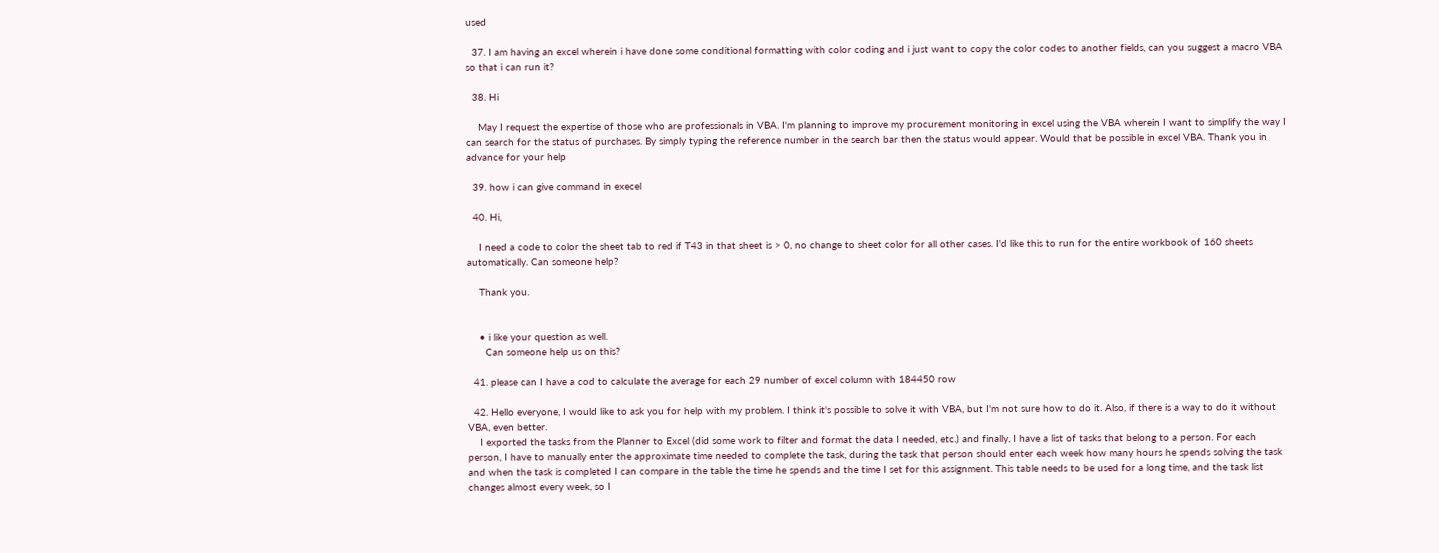used

  37. I am having an excel wherein i have done some conditional formatting with color coding and i just want to copy the color codes to another fields, can you suggest a macro VBA so that i can run it?

  38. Hi

    May I request the expertise of those who are professionals in VBA. I'm planning to improve my procurement monitoring in excel using the VBA wherein I want to simplify the way I can search for the status of purchases. By simply typing the reference number in the search bar then the status would appear. Would that be possible in excel VBA. Thank you in advance for your help

  39. how i can give command in execel

  40. Hi,

    I need a code to color the sheet tab to red if T43 in that sheet is > 0, no change to sheet color for all other cases. I'd like this to run for the entire workbook of 160 sheets automatically. Can someone help?

    Thank you.


    • i like your question as well.
      Can someone help us on this?

  41. please can I have a cod to calculate the average for each 29 number of excel column with 184450 row

  42. Hello everyone, I would like to ask you for help with my problem. I think it's possible to solve it with VBA, but I'm not sure how to do it. Also, if there is a way to do it without VBA, even better.
    I exported the tasks from the Planner to Excel (did some work to filter and format the data I needed, etc.) and finally, I have a list of tasks that belong to a person. For each person, I have to manually enter the approximate time needed to complete the task, during the task that person should enter each week how many hours he spends solving the task and when the task is completed I can compare in the table the time he spends and the time I set for this assignment. This table needs to be used for a long time, and the task list changes almost every week, so I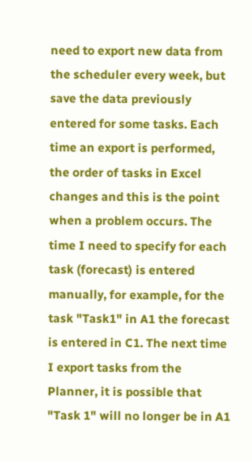need to export new data from the scheduler every week, but save the data previously entered for some tasks. Each time an export is performed, the order of tasks in Excel changes and this is the point when a problem occurs. The time I need to specify for each task (forecast) is entered manually, for example, for the task "Task1" in A1 the forecast is entered in C1. The next time I export tasks from the Planner, it is possible that "Task 1" will no longer be in A1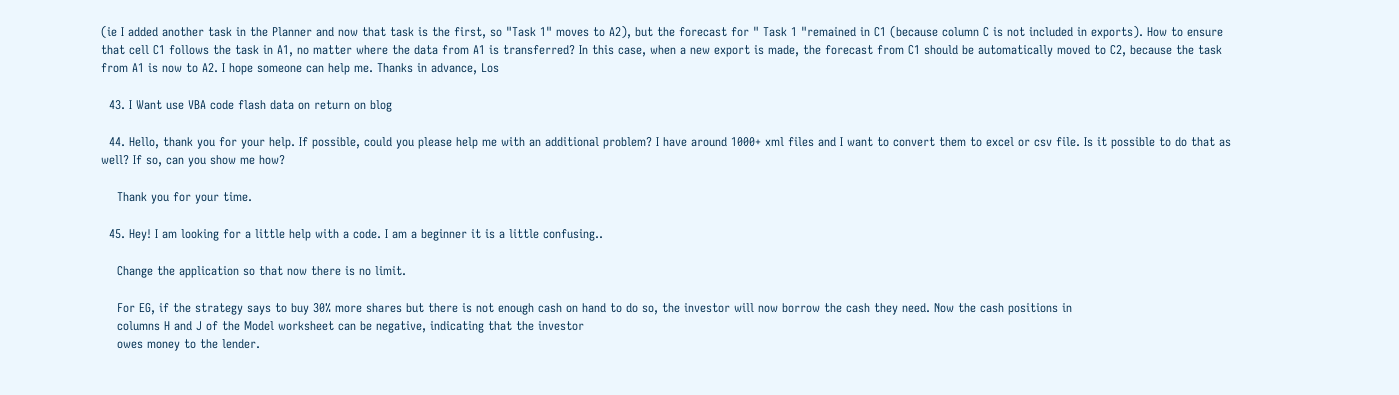(ie I added another task in the Planner and now that task is the first, so "Task 1" moves to A2), but the forecast for " Task 1 "remained in C1 (because column C is not included in exports). How to ensure that cell C1 follows the task in A1, no matter where the data from A1 is transferred? In this case, when a new export is made, the forecast from C1 should be automatically moved to C2, because the task from A1 is now to A2. I hope someone can help me. Thanks in advance, Los

  43. I Want use VBA code flash data on return on blog

  44. Hello, thank you for your help. If possible, could you please help me with an additional problem? I have around 1000+ xml files and I want to convert them to excel or csv file. Is it possible to do that as well? If so, can you show me how?

    Thank you for your time.

  45. Hey! I am looking for a little help with a code. I am a beginner it is a little confusing..

    Change the application so that now there is no limit.

    For EG, if the strategy says to buy 30% more shares but there is not enough cash on hand to do so, the investor will now borrow the cash they need. Now the cash positions in
    columns H and J of the Model worksheet can be negative, indicating that the investor
    owes money to the lender.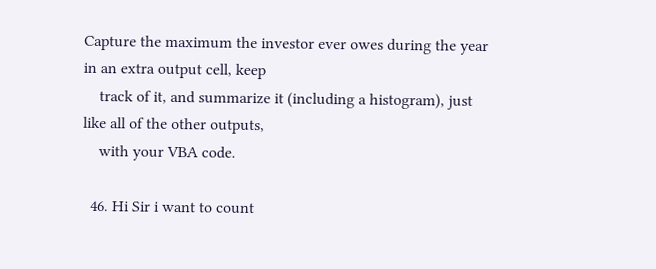Capture the maximum the investor ever owes during the year in an extra output cell, keep
    track of it, and summarize it (including a histogram), just like all of the other outputs,
    with your VBA code.

  46. Hi Sir i want to count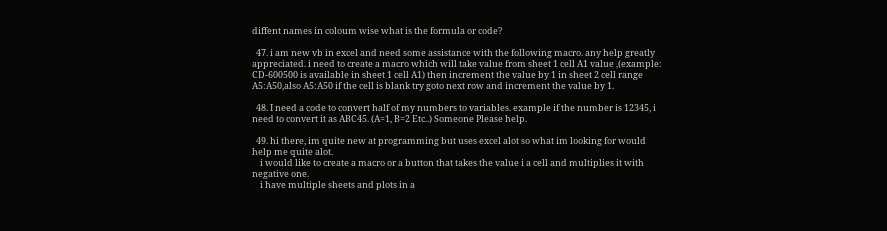diffent names in coloum wise what is the formula or code?

  47. i am new vb in excel and need some assistance with the following macro. any help greatly appreciated. i need to create a macro which will take value from sheet 1 cell A1 value ,(example: CD-600500 is available in sheet 1 cell A1) then increment the value by 1 in sheet 2 cell range A5:A50,also A5:A50 if the cell is blank try goto next row and increment the value by 1.

  48. I need a code to convert half of my numbers to variables. example if the number is 12345, i need to convert it as ABC45. (A=1, B=2 Etc..) Someone Please help.

  49. hi there, im quite new at programming but uses excel alot so what im looking for would help me quite alot.
    i would like to create a macro or a button that takes the value i a cell and multiplies it with negative one.
    i have multiple sheets and plots in a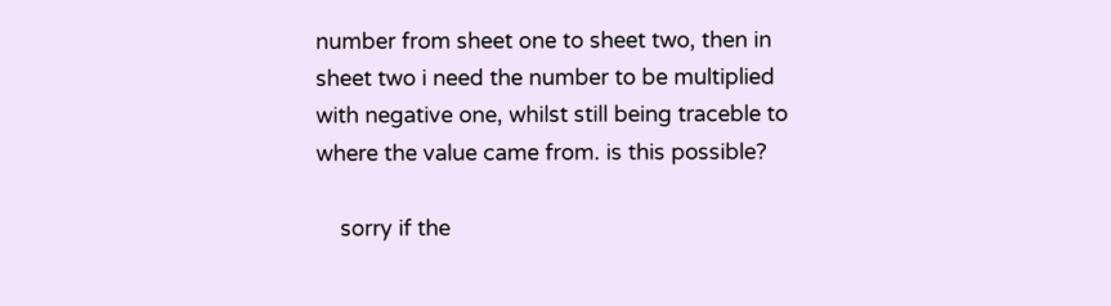number from sheet one to sheet two, then in sheet two i need the number to be multiplied with negative one, whilst still being traceble to where the value came from. is this possible?

    sorry if the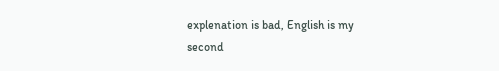explenation is bad, English is my second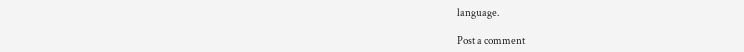language.

Post a comment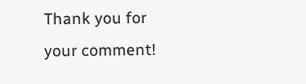Thank you for your comment!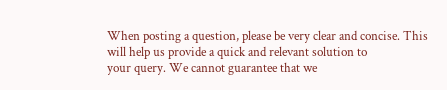When posting a question, please be very clear and concise. This will help us provide a quick and relevant solution to
your query. We cannot guarantee that we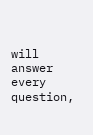will answer every question,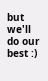but we'll do our best :)